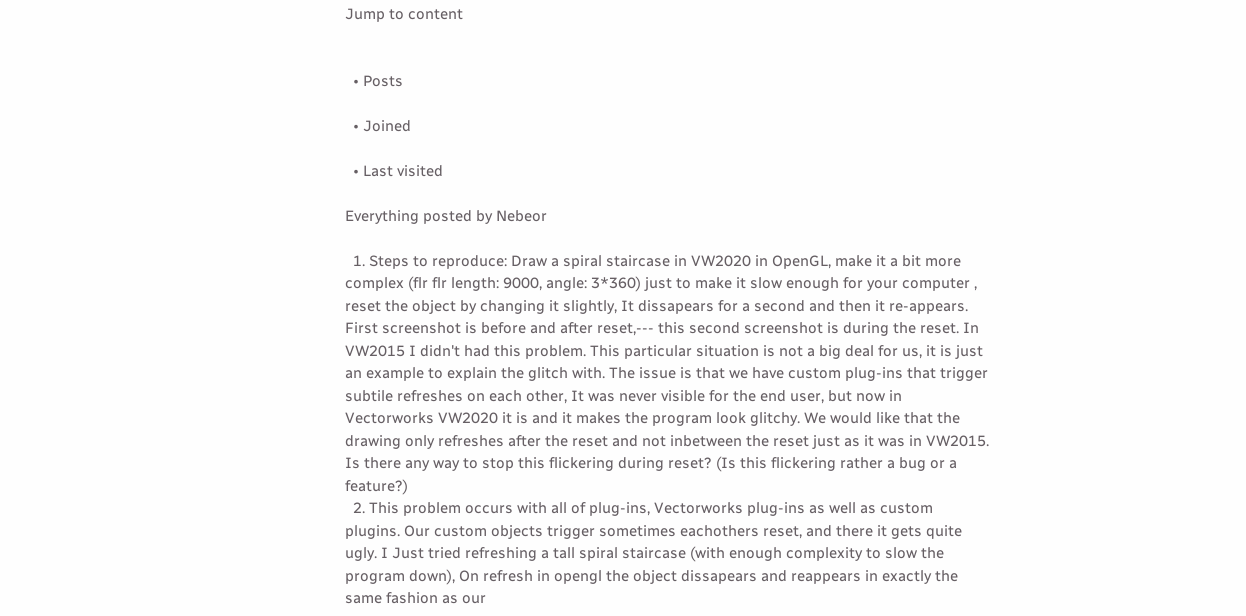Jump to content


  • Posts

  • Joined

  • Last visited

Everything posted by Nebeor

  1. Steps to reproduce: Draw a spiral staircase in VW2020 in OpenGL, make it a bit more complex (flr flr length: 9000, angle: 3*360) just to make it slow enough for your computer , reset the object by changing it slightly, It dissapears for a second and then it re-appears. First screenshot is before and after reset,--- this second screenshot is during the reset. In VW2015 I didn't had this problem. This particular situation is not a big deal for us, it is just an example to explain the glitch with. The issue is that we have custom plug-ins that trigger subtile refreshes on each other, It was never visible for the end user, but now in Vectorworks VW2020 it is and it makes the program look glitchy. We would like that the drawing only refreshes after the reset and not inbetween the reset just as it was in VW2015. Is there any way to stop this flickering during reset? (Is this flickering rather a bug or a feature?)
  2. This problem occurs with all of plug-ins, Vectorworks plug-ins as well as custom plugins. Our custom objects trigger sometimes eachothers reset, and there it gets quite ugly. I Just tried refreshing a tall spiral staircase (with enough complexity to slow the program down), On refresh in opengl the object dissapears and reappears in exactly the same fashion as our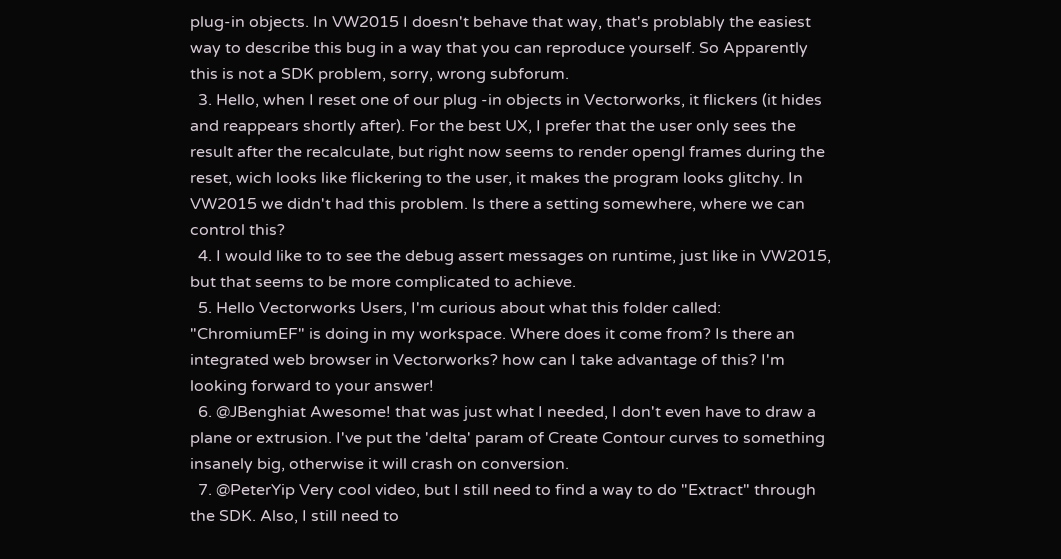plug-in objects. In VW2015 I doesn't behave that way, that's problably the easiest way to describe this bug in a way that you can reproduce yourself. So Apparently this is not a SDK problem, sorry, wrong subforum.
  3. Hello, when I reset one of our plug -in objects in Vectorworks, it flickers (it hides and reappears shortly after). For the best UX, I prefer that the user only sees the result after the recalculate, but right now seems to render opengl frames during the reset, wich looks like flickering to the user, it makes the program looks glitchy. In VW2015 we didn't had this problem. Is there a setting somewhere, where we can control this?
  4. I would like to to see the debug assert messages on runtime, just like in VW2015, but that seems to be more complicated to achieve.
  5. Hello Vectorworks Users, I'm curious about what this folder called: "ChromiumEF" is doing in my workspace. Where does it come from? Is there an integrated web browser in Vectorworks? how can I take advantage of this? I'm looking forward to your answer!
  6. @JBenghiat Awesome! that was just what I needed, I don't even have to draw a plane or extrusion. I've put the 'delta' param of Create Contour curves to something insanely big, otherwise it will crash on conversion.
  7. @PeterYip Very cool video, but I still need to find a way to do "Extract" through the SDK. Also, I still need to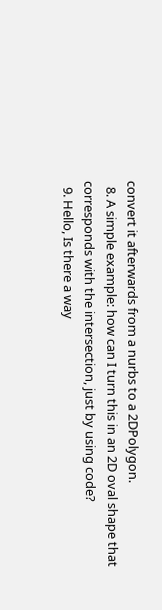convert it afterwards from a nurbs to a 2DPolygon.
  8. A simple example: how can I turn this in an 2D oval shape that corresponds with the intersection, just by using code?
  9. Hello, Is there a way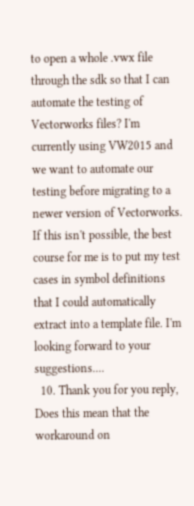to open a whole .vwx file through the sdk so that I can automate the testing of Vectorworks files? I'm currently using VW2015 and we want to automate our testing before migrating to a newer version of Vectorworks. If this isn't possible, the best course for me is to put my test cases in symbol definitions that I could automatically extract into a template file. I'm looking forward to your suggestions....
  10. Thank you for you reply, Does this mean that the workaround on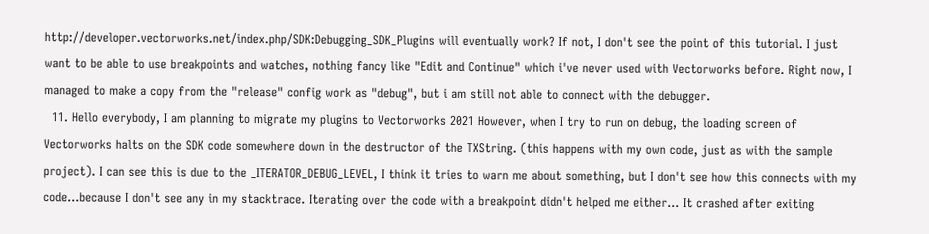http://developer.vectorworks.net/index.php/SDK:Debugging_SDK_Plugins will eventually work? If not, I don't see the point of this tutorial. I just want to be able to use breakpoints and watches, nothing fancy like "Edit and Continue" which i've never used with Vectorworks before. Right now, I managed to make a copy from the "release" config work as "debug", but i am still not able to connect with the debugger.
  11. Hello everybody, I am planning to migrate my plugins to Vectorworks 2021 However, when I try to run on debug, the loading screen of Vectorworks halts on the SDK code somewhere down in the destructor of the TXString. (this happens with my own code, just as with the sample project). I can see this is due to the _ITERATOR_DEBUG_LEVEL, I think it tries to warn me about something, but I don't see how this connects with my code...because I don't see any in my stacktrace. Iterating over the code with a breakpoint didn't helped me either... It crashed after exiting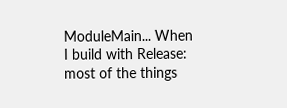ModuleMain... When I build with Release: most of the things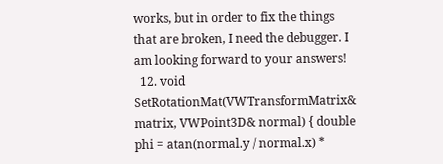works, but in order to fix the things that are broken, I need the debugger. I am looking forward to your answers!
  12. void SetRotationMat(VWTransformMatrix& matrix, VWPoint3D& normal) { double phi = atan(normal.y / normal.x) *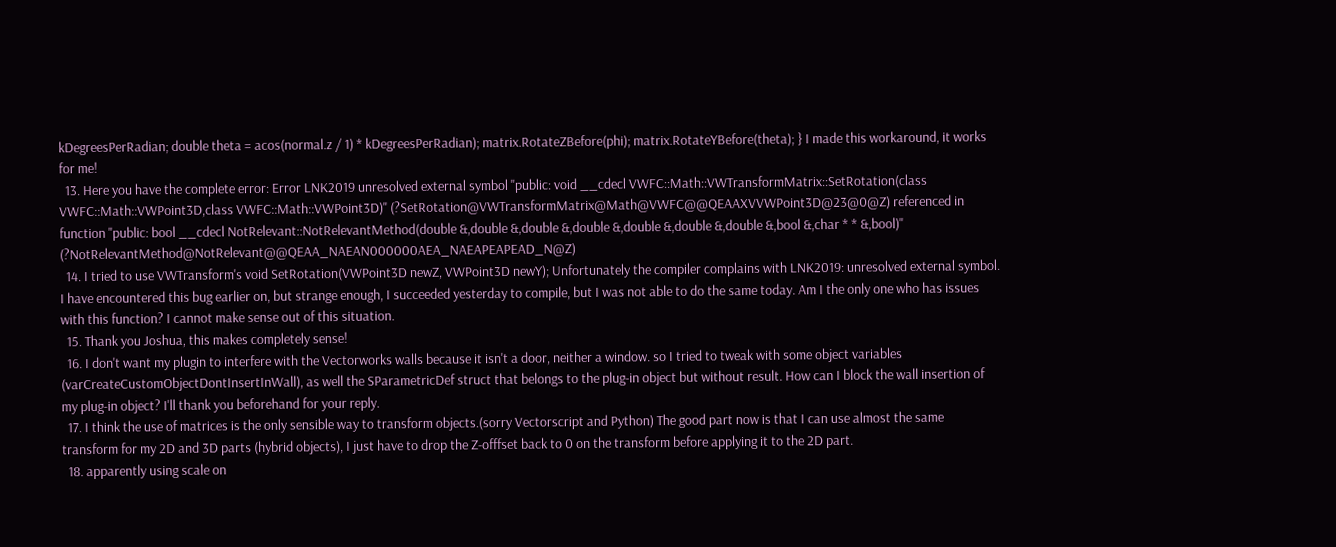kDegreesPerRadian; double theta = acos(normal.z / 1) * kDegreesPerRadian); matrix.RotateZBefore(phi); matrix.RotateYBefore(theta); } I made this workaround, it works for me!
  13. Here you have the complete error: Error LNK2019 unresolved external symbol "public: void __cdecl VWFC::Math::VWTransformMatrix::SetRotation(class VWFC::Math::VWPoint3D,class VWFC::Math::VWPoint3D)" (?SetRotation@VWTransformMatrix@Math@VWFC@@QEAAXVVWPoint3D@23@0@Z) referenced in function "public: bool __cdecl NotRelevant::NotRelevantMethod(double &,double &,double &,double &,double &,double &,double &,bool &,char * * &,bool)" (?NotRelevantMethod@NotRelevant@@QEAA_NAEAN000000AEA_NAEAPEAPEAD_N@Z)
  14. I tried to use VWTransform's void SetRotation(VWPoint3D newZ, VWPoint3D newY); Unfortunately the compiler complains with LNK2019: unresolved external symbol. I have encountered this bug earlier on, but strange enough, I succeeded yesterday to compile, but I was not able to do the same today. Am I the only one who has issues with this function? I cannot make sense out of this situation.
  15. Thank you Joshua, this makes completely sense!
  16. I don't want my plugin to interfere with the Vectorworks walls because it isn't a door, neither a window. so I tried to tweak with some object variables (varCreateCustomObjectDontInsertInWall), as well the SParametricDef struct that belongs to the plug-in object but without result. How can I block the wall insertion of my plug-in object? I'll thank you beforehand for your reply.
  17. I think the use of matrices is the only sensible way to transform objects.(sorry Vectorscript and Python) The good part now is that I can use almost the same transform for my 2D and 3D parts (hybrid objects), I just have to drop the Z-offfset back to 0 on the transform before applying it to the 2D part.
  18. apparently using scale on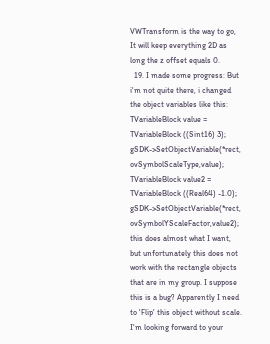VWTransform is the way to go, It will keep everything 2D as long the z offset equals 0.
  19. I made some progress: But i'm not quite there, i changed the object variables like this: TVariableBlock value = TVariableBlock ((Sint16) 3); gSDK->SetObjectVariable(*rect, ovSymbolScaleType,value); TVariableBlock value2 = TVariableBlock ((Real64) -1.0); gSDK->SetObjectVariable(*rect, ovSymbolYScaleFactor,value2); this does almost what I want, but unfortunately this does not work with the rectangle objects that are in my group. I suppose this is a bug? Apparently I need to 'Flip' this object without scale. I'm looking forward to your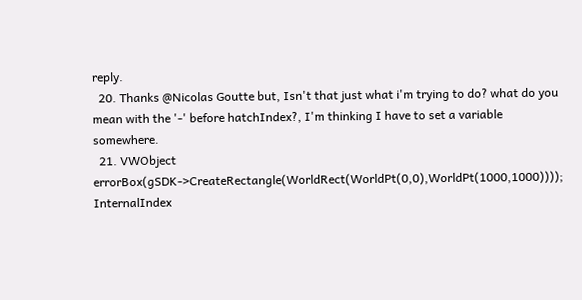reply.
  20. Thanks @Nicolas Goutte but, Isn't that just what i'm trying to do? what do you mean with the '-' before hatchIndex?, I'm thinking I have to set a variable somewhere.
  21. VWObject errorBox(gSDK->CreateRectangle(WorldRect(WorldPt(0,0),WorldPt(1000,1000)))); InternalIndex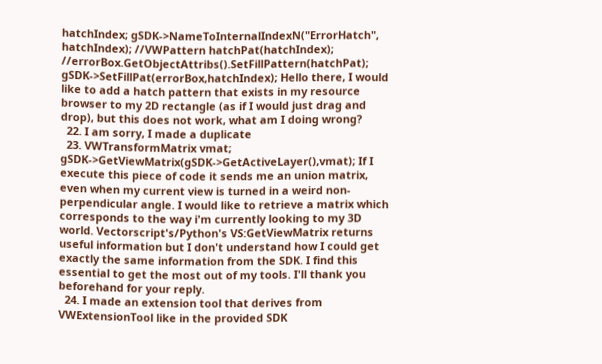hatchIndex; gSDK->NameToInternalIndexN("ErrorHatch", hatchIndex); //VWPattern hatchPat(hatchIndex); //errorBox.GetObjectAttribs().SetFillPattern(hatchPat); gSDK->SetFillPat(errorBox,hatchIndex); Hello there, I would like to add a hatch pattern that exists in my resource browser to my 2D rectangle (as if I would just drag and drop), but this does not work, what am I doing wrong?
  22. I am sorry, I made a duplicate
  23. VWTransformMatrix vmat; gSDK->GetViewMatrix(gSDK->GetActiveLayer(),vmat); If I execute this piece of code it sends me an union matrix, even when my current view is turned in a weird non-perpendicular angle. I would like to retrieve a matrix which corresponds to the way i'm currently looking to my 3D world. Vectorscript's/Python's VS:GetViewMatrix returns useful information but I don't understand how I could get exactly the same information from the SDK. I find this essential to get the most out of my tools. I'll thank you beforehand for your reply.
  24. I made an extension tool that derives from VWExtensionTool like in the provided SDK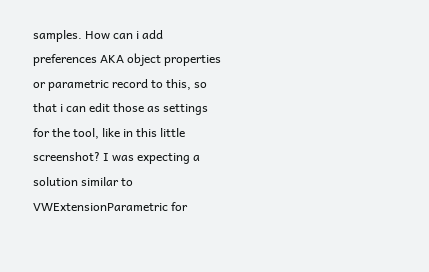samples. How can i add preferences AKA object properties or parametric record to this, so that i can edit those as settings for the tool, like in this little screenshot? I was expecting a solution similar to VWExtensionParametric for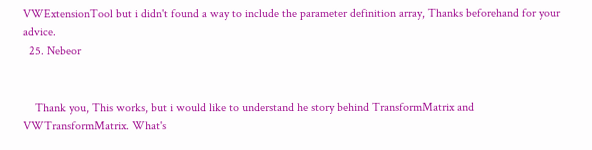VWExtensionTool but i didn't found a way to include the parameter definition array, Thanks beforehand for your advice.
  25. Nebeor


    Thank you, This works, but i would like to understand he story behind TransformMatrix and VWTransformMatrix. What's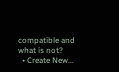compatible and what is not?
  • Create New...